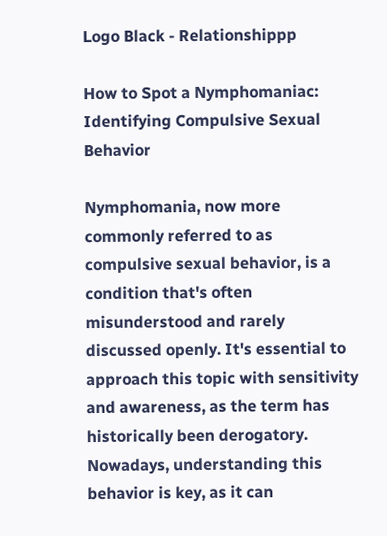Logo Black - Relationshippp

How to Spot a Nymphomaniac: Identifying Compulsive Sexual Behavior

Nymphomania, now more commonly referred to as compulsive sexual behavior, is a condition that's often misunderstood and rarely discussed openly. It's essential to approach this topic with sensitivity and awareness, as the term has historically been derogatory. Nowadays, understanding this behavior is key, as it can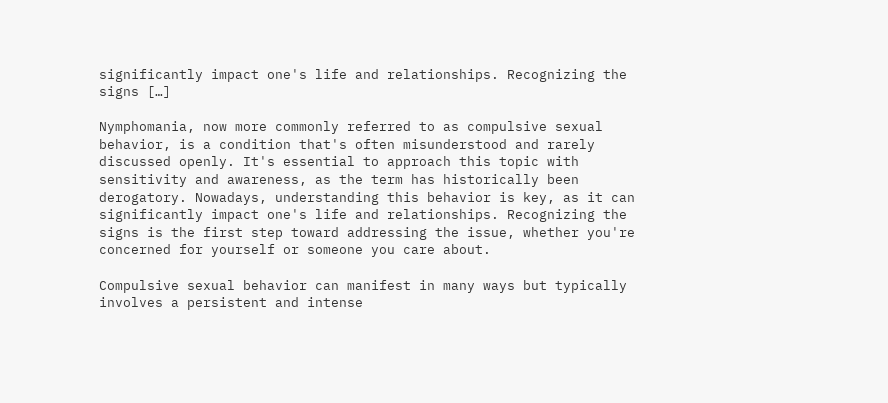significantly impact one's life and relationships. Recognizing the signs […]

Nymphomania, now more commonly referred to as compulsive sexual behavior, is a condition that's often misunderstood and rarely discussed openly. It's essential to approach this topic with sensitivity and awareness, as the term has historically been derogatory. Nowadays, understanding this behavior is key, as it can significantly impact one's life and relationships. Recognizing the signs is the first step toward addressing the issue, whether you're concerned for yourself or someone you care about.

Compulsive sexual behavior can manifest in many ways but typically involves a persistent and intense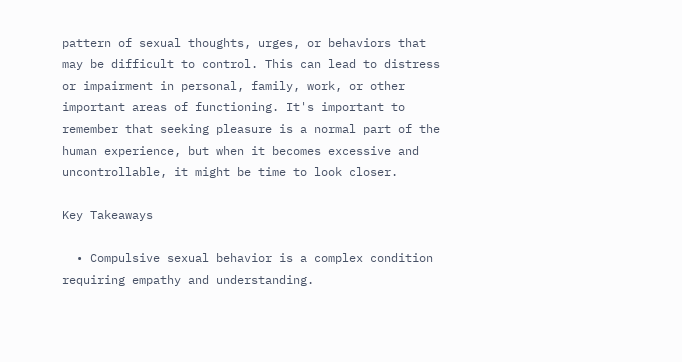pattern of sexual thoughts, urges, or behaviors that may be difficult to control. This can lead to distress or impairment in personal, family, work, or other important areas of functioning. It's important to remember that seeking pleasure is a normal part of the human experience, but when it becomes excessive and uncontrollable, it might be time to look closer.

Key Takeaways

  • Compulsive sexual behavior is a complex condition requiring empathy and understanding.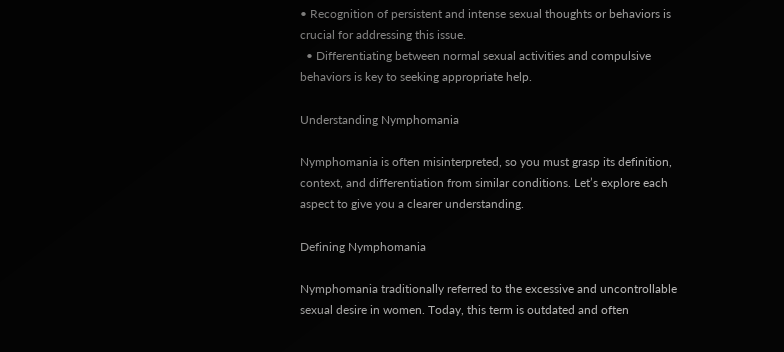• Recognition of persistent and intense sexual thoughts or behaviors is crucial for addressing this issue.
  • Differentiating between normal sexual activities and compulsive behaviors is key to seeking appropriate help.

Understanding Nymphomania

Nymphomania is often misinterpreted, so you must grasp its definition, context, and differentiation from similar conditions. Let’s explore each aspect to give you a clearer understanding.

Defining Nymphomania

Nymphomania traditionally referred to the excessive and uncontrollable sexual desire in women. Today, this term is outdated and often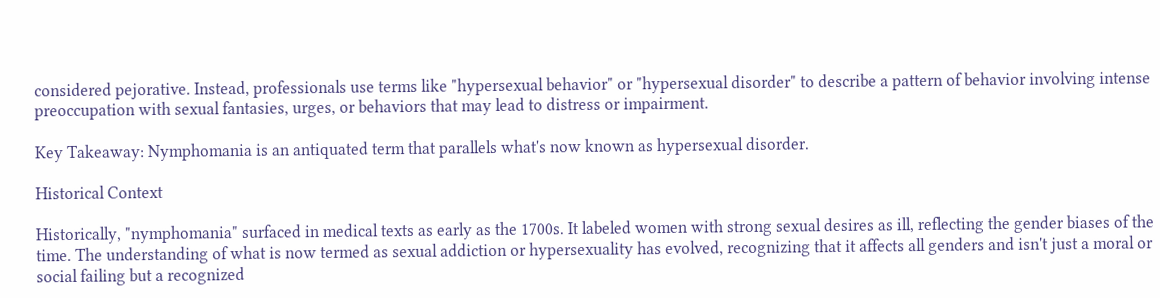considered pejorative. Instead, professionals use terms like "hypersexual behavior" or "hypersexual disorder" to describe a pattern of behavior involving intense preoccupation with sexual fantasies, urges, or behaviors that may lead to distress or impairment.

Key Takeaway: Nymphomania is an antiquated term that parallels what's now known as hypersexual disorder.

Historical Context

Historically, "nymphomania" surfaced in medical texts as early as the 1700s. It labeled women with strong sexual desires as ill, reflecting the gender biases of the time. The understanding of what is now termed as sexual addiction or hypersexuality has evolved, recognizing that it affects all genders and isn't just a moral or social failing but a recognized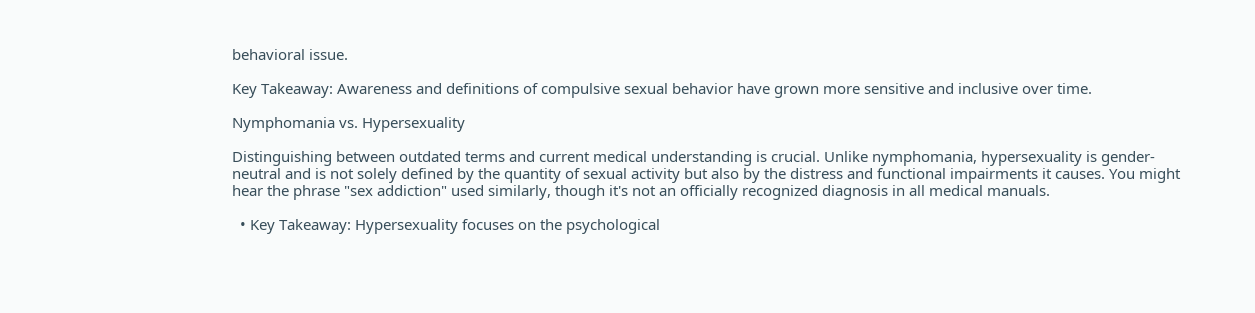behavioral issue.

Key Takeaway: Awareness and definitions of compulsive sexual behavior have grown more sensitive and inclusive over time.

Nymphomania vs. Hypersexuality

Distinguishing between outdated terms and current medical understanding is crucial. Unlike nymphomania, hypersexuality is gender-neutral and is not solely defined by the quantity of sexual activity but also by the distress and functional impairments it causes. You might hear the phrase "sex addiction" used similarly, though it's not an officially recognized diagnosis in all medical manuals.

  • Key Takeaway: Hypersexuality focuses on the psychological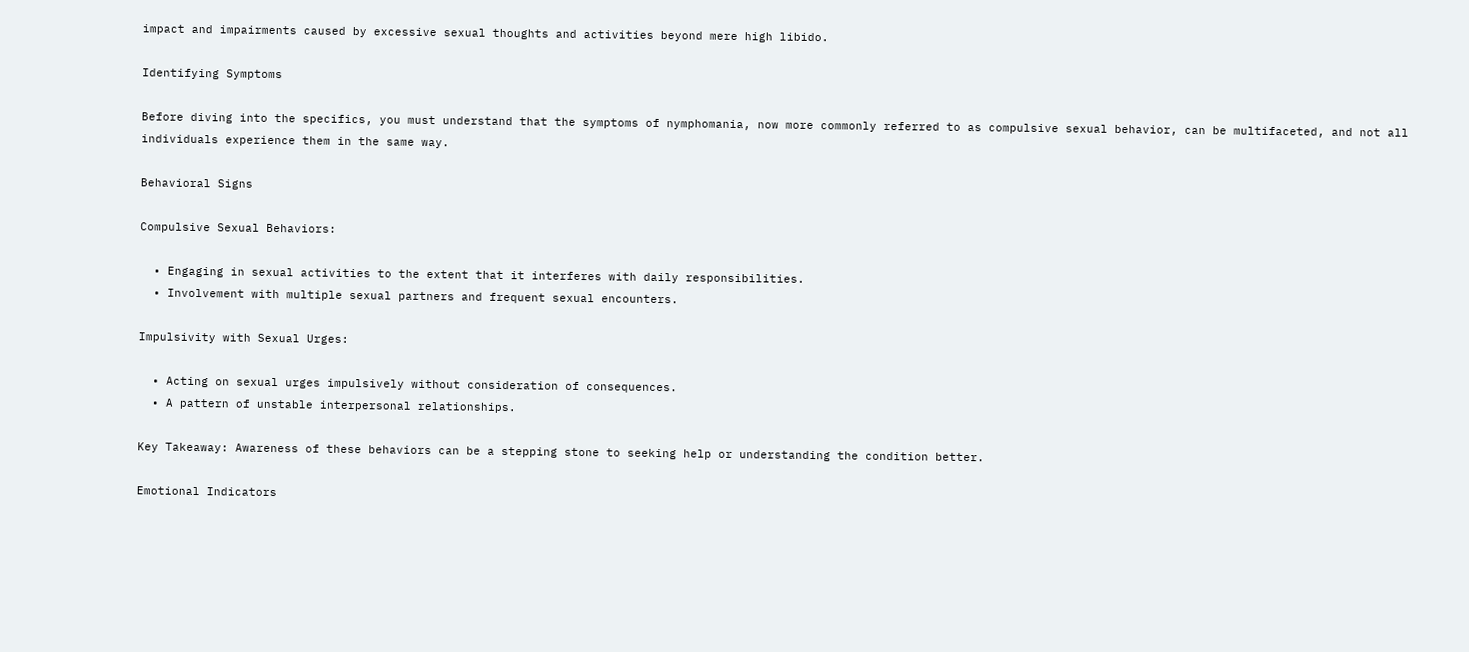impact and impairments caused by excessive sexual thoughts and activities beyond mere high libido.

Identifying Symptoms

Before diving into the specifics, you must understand that the symptoms of nymphomania, now more commonly referred to as compulsive sexual behavior, can be multifaceted, and not all individuals experience them in the same way.

Behavioral Signs

Compulsive Sexual Behaviors:

  • Engaging in sexual activities to the extent that it interferes with daily responsibilities.
  • Involvement with multiple sexual partners and frequent sexual encounters.

Impulsivity with Sexual Urges:

  • Acting on sexual urges impulsively without consideration of consequences.
  • A pattern of unstable interpersonal relationships.

Key Takeaway: Awareness of these behaviors can be a stepping stone to seeking help or understanding the condition better.

Emotional Indicators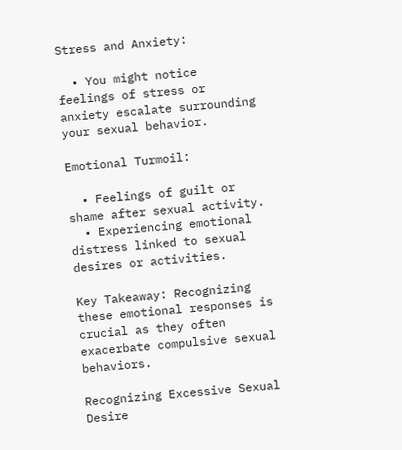Stress and Anxiety:

  • You might notice feelings of stress or anxiety escalate surrounding your sexual behavior.

Emotional Turmoil:

  • Feelings of guilt or shame after sexual activity.
  • Experiencing emotional distress linked to sexual desires or activities.

Key Takeaway: Recognizing these emotional responses is crucial as they often exacerbate compulsive sexual behaviors.

Recognizing Excessive Sexual Desire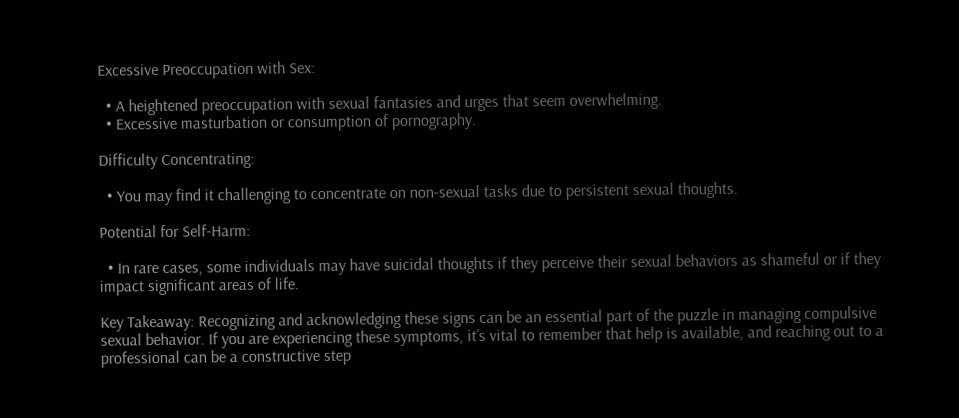Excessive Preoccupation with Sex:

  • A heightened preoccupation with sexual fantasies and urges that seem overwhelming.
  • Excessive masturbation or consumption of pornography.

Difficulty Concentrating:

  • You may find it challenging to concentrate on non-sexual tasks due to persistent sexual thoughts.

Potential for Self-Harm:

  • In rare cases, some individuals may have suicidal thoughts if they perceive their sexual behaviors as shameful or if they impact significant areas of life.

Key Takeaway: Recognizing and acknowledging these signs can be an essential part of the puzzle in managing compulsive sexual behavior. If you are experiencing these symptoms, it’s vital to remember that help is available, and reaching out to a professional can be a constructive step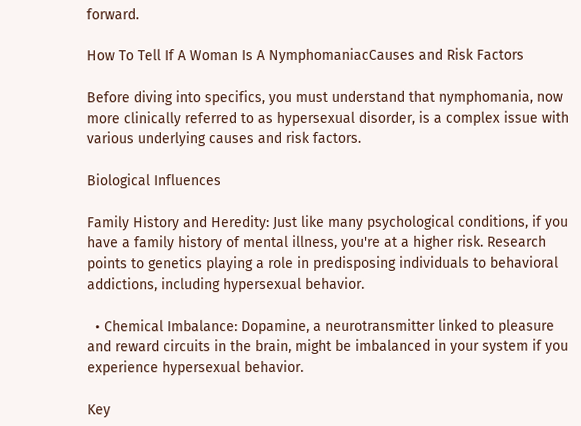forward.

How To Tell If A Woman Is A NymphomaniacCauses and Risk Factors

Before diving into specifics, you must understand that nymphomania, now more clinically referred to as hypersexual disorder, is a complex issue with various underlying causes and risk factors.

Biological Influences

Family History and Heredity: Just like many psychological conditions, if you have a family history of mental illness, you're at a higher risk. Research points to genetics playing a role in predisposing individuals to behavioral addictions, including hypersexual behavior.

  • Chemical Imbalance: Dopamine, a neurotransmitter linked to pleasure and reward circuits in the brain, might be imbalanced in your system if you experience hypersexual behavior.

Key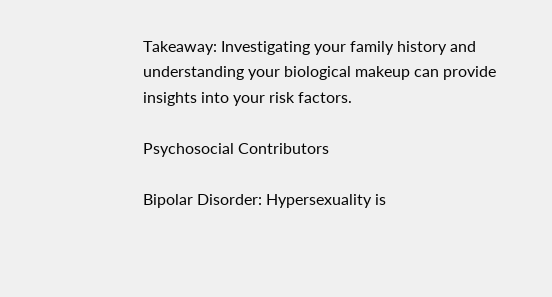Takeaway: Investigating your family history and understanding your biological makeup can provide insights into your risk factors.

Psychosocial Contributors

Bipolar Disorder: Hypersexuality is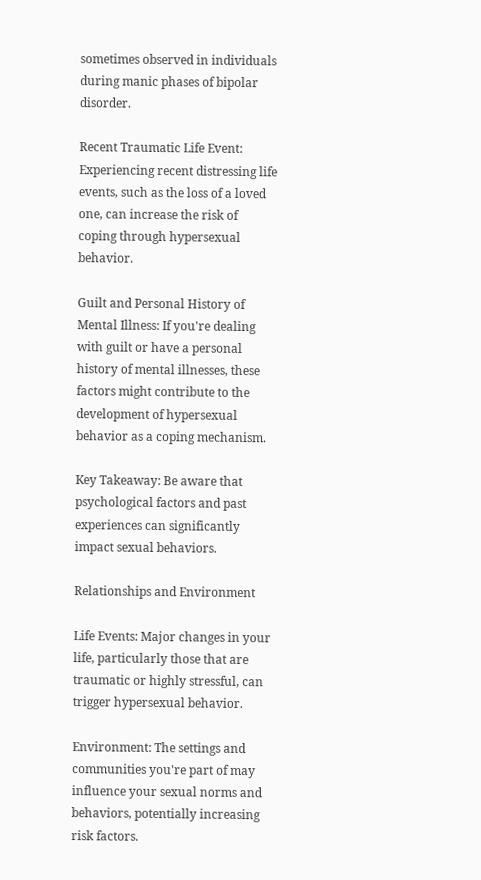sometimes observed in individuals during manic phases of bipolar disorder.

Recent Traumatic Life Event: Experiencing recent distressing life events, such as the loss of a loved one, can increase the risk of coping through hypersexual behavior.

Guilt and Personal History of Mental Illness: If you're dealing with guilt or have a personal history of mental illnesses, these factors might contribute to the development of hypersexual behavior as a coping mechanism.

Key Takeaway: Be aware that psychological factors and past experiences can significantly impact sexual behaviors.

Relationships and Environment

Life Events: Major changes in your life, particularly those that are traumatic or highly stressful, can trigger hypersexual behavior.

Environment: The settings and communities you're part of may influence your sexual norms and behaviors, potentially increasing risk factors.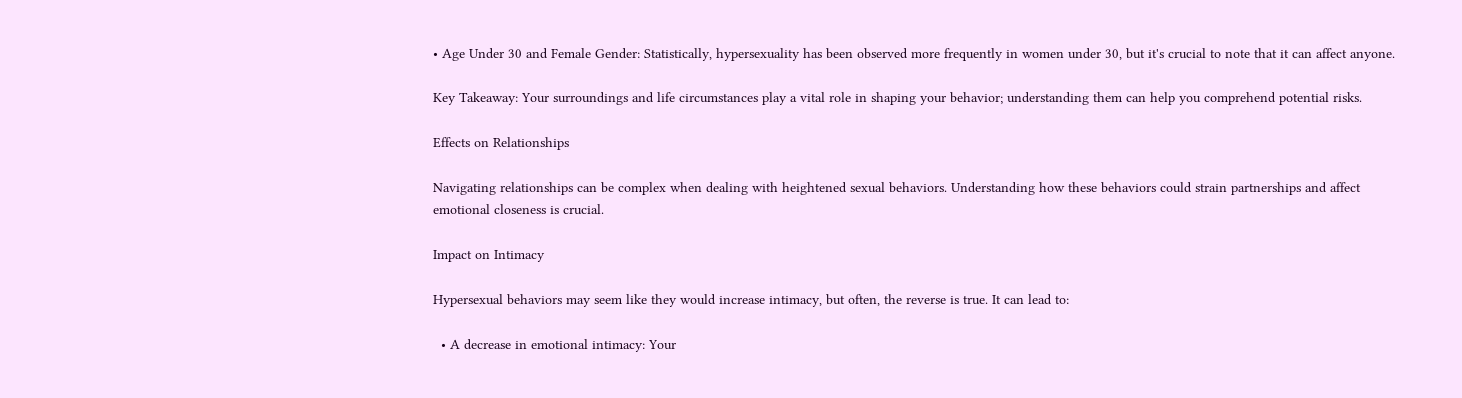• Age Under 30 and Female Gender: Statistically, hypersexuality has been observed more frequently in women under 30, but it's crucial to note that it can affect anyone.

Key Takeaway: Your surroundings and life circumstances play a vital role in shaping your behavior; understanding them can help you comprehend potential risks.

Effects on Relationships

Navigating relationships can be complex when dealing with heightened sexual behaviors. Understanding how these behaviors could strain partnerships and affect emotional closeness is crucial.

Impact on Intimacy

Hypersexual behaviors may seem like they would increase intimacy, but often, the reverse is true. It can lead to:

  • A decrease in emotional intimacy: Your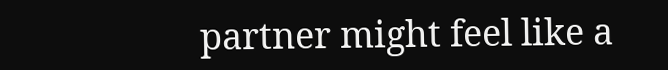partner might feel like a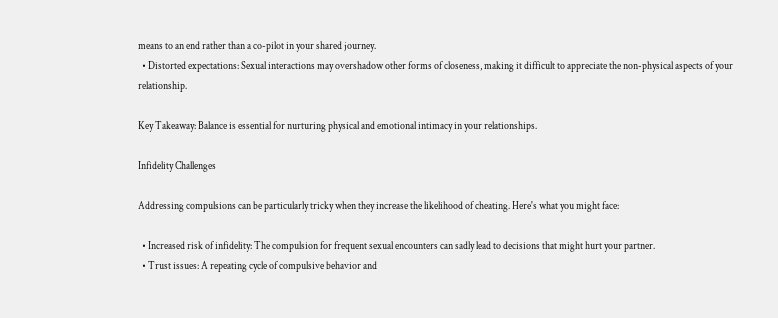means to an end rather than a co-pilot in your shared journey.
  • Distorted expectations: Sexual interactions may overshadow other forms of closeness, making it difficult to appreciate the non-physical aspects of your relationship.

Key Takeaway: Balance is essential for nurturing physical and emotional intimacy in your relationships.

Infidelity Challenges

Addressing compulsions can be particularly tricky when they increase the likelihood of cheating. Here's what you might face:

  • Increased risk of infidelity: The compulsion for frequent sexual encounters can sadly lead to decisions that might hurt your partner.
  • Trust issues: A repeating cycle of compulsive behavior and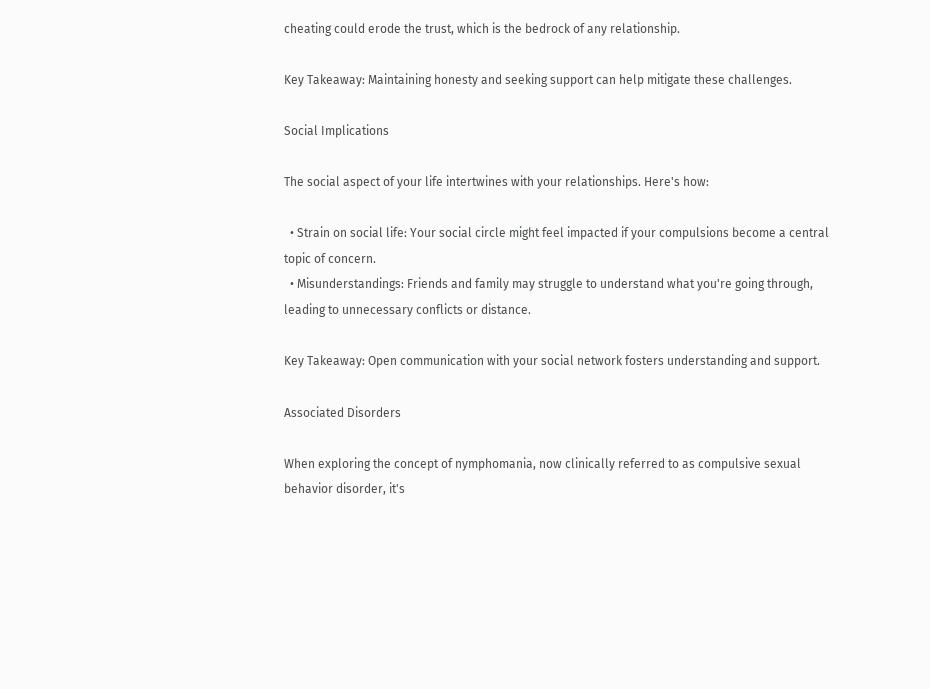cheating could erode the trust, which is the bedrock of any relationship.

Key Takeaway: Maintaining honesty and seeking support can help mitigate these challenges.

Social Implications

The social aspect of your life intertwines with your relationships. Here's how:

  • Strain on social life: Your social circle might feel impacted if your compulsions become a central topic of concern.
  • Misunderstandings: Friends and family may struggle to understand what you're going through, leading to unnecessary conflicts or distance.

Key Takeaway: Open communication with your social network fosters understanding and support.

Associated Disorders

When exploring the concept of nymphomania, now clinically referred to as compulsive sexual behavior disorder, it's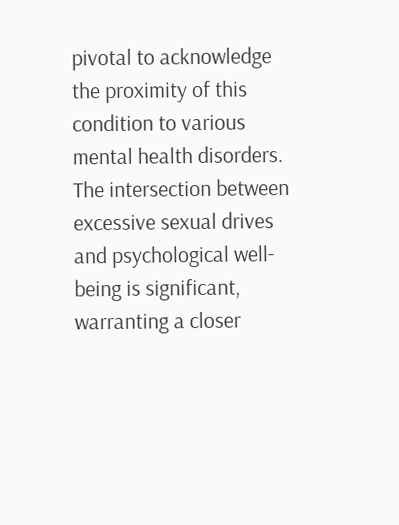pivotal to acknowledge the proximity of this condition to various mental health disorders. The intersection between excessive sexual drives and psychological well-being is significant, warranting a closer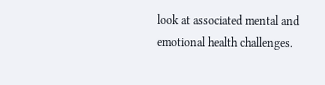look at associated mental and emotional health challenges.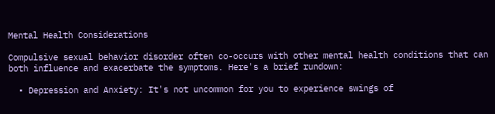Mental Health Considerations

Compulsive sexual behavior disorder often co-occurs with other mental health conditions that can both influence and exacerbate the symptoms. Here's a brief rundown:

  • Depression and Anxiety: It's not uncommon for you to experience swings of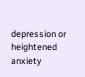depression or heightened anxiety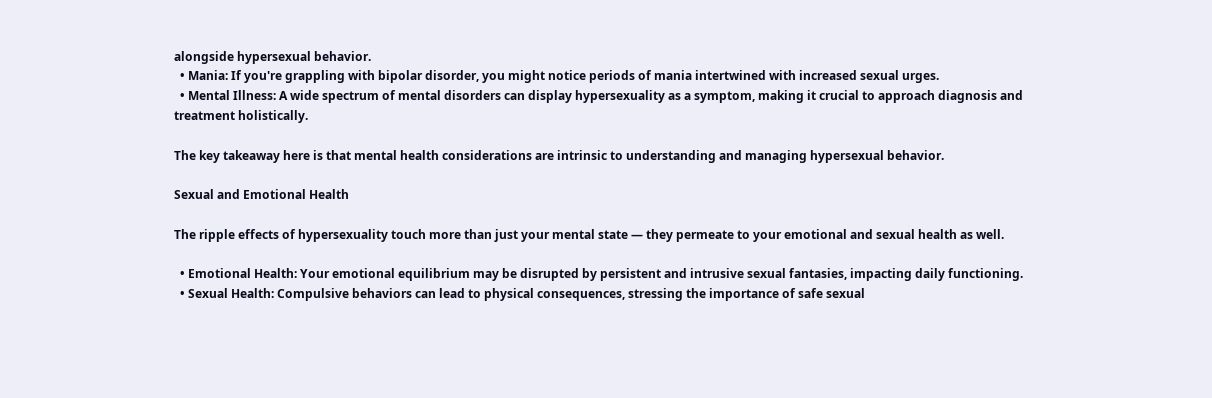alongside hypersexual behavior.
  • Mania: If you're grappling with bipolar disorder, you might notice periods of mania intertwined with increased sexual urges.
  • Mental Illness: A wide spectrum of mental disorders can display hypersexuality as a symptom, making it crucial to approach diagnosis and treatment holistically.

The key takeaway here is that mental health considerations are intrinsic to understanding and managing hypersexual behavior.

Sexual and Emotional Health

The ripple effects of hypersexuality touch more than just your mental state — they permeate to your emotional and sexual health as well.

  • Emotional Health: Your emotional equilibrium may be disrupted by persistent and intrusive sexual fantasies, impacting daily functioning.
  • Sexual Health: Compulsive behaviors can lead to physical consequences, stressing the importance of safe sexual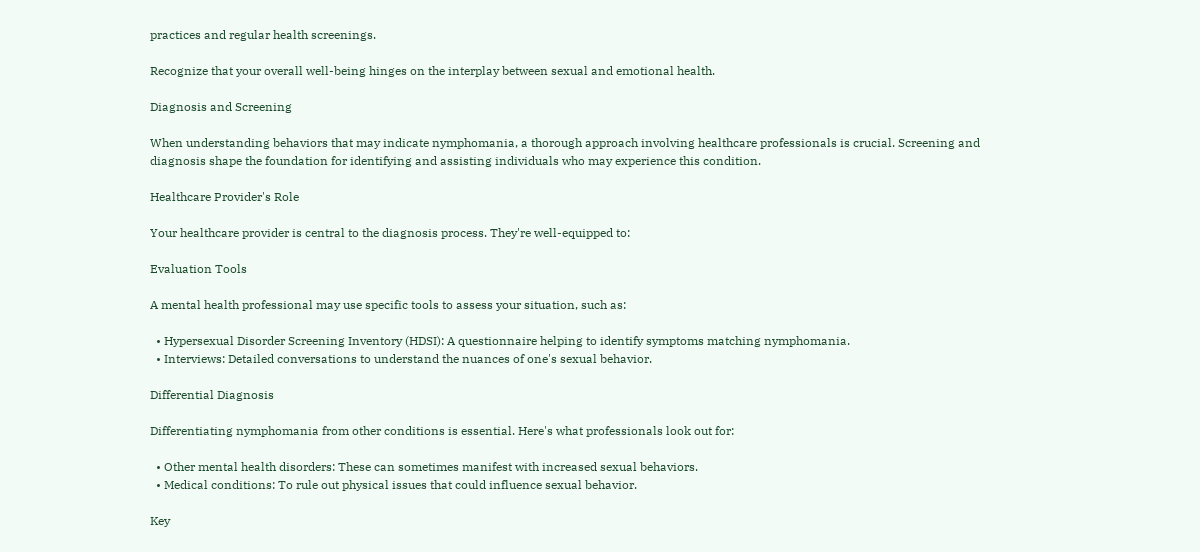practices and regular health screenings.

Recognize that your overall well-being hinges on the interplay between sexual and emotional health.

Diagnosis and Screening

When understanding behaviors that may indicate nymphomania, a thorough approach involving healthcare professionals is crucial. Screening and diagnosis shape the foundation for identifying and assisting individuals who may experience this condition.

Healthcare Provider's Role

Your healthcare provider is central to the diagnosis process. They're well-equipped to:

Evaluation Tools

A mental health professional may use specific tools to assess your situation, such as:

  • Hypersexual Disorder Screening Inventory (HDSI): A questionnaire helping to identify symptoms matching nymphomania.
  • Interviews: Detailed conversations to understand the nuances of one's sexual behavior.

Differential Diagnosis

Differentiating nymphomania from other conditions is essential. Here's what professionals look out for:

  • Other mental health disorders: These can sometimes manifest with increased sexual behaviors.
  • Medical conditions: To rule out physical issues that could influence sexual behavior.

Key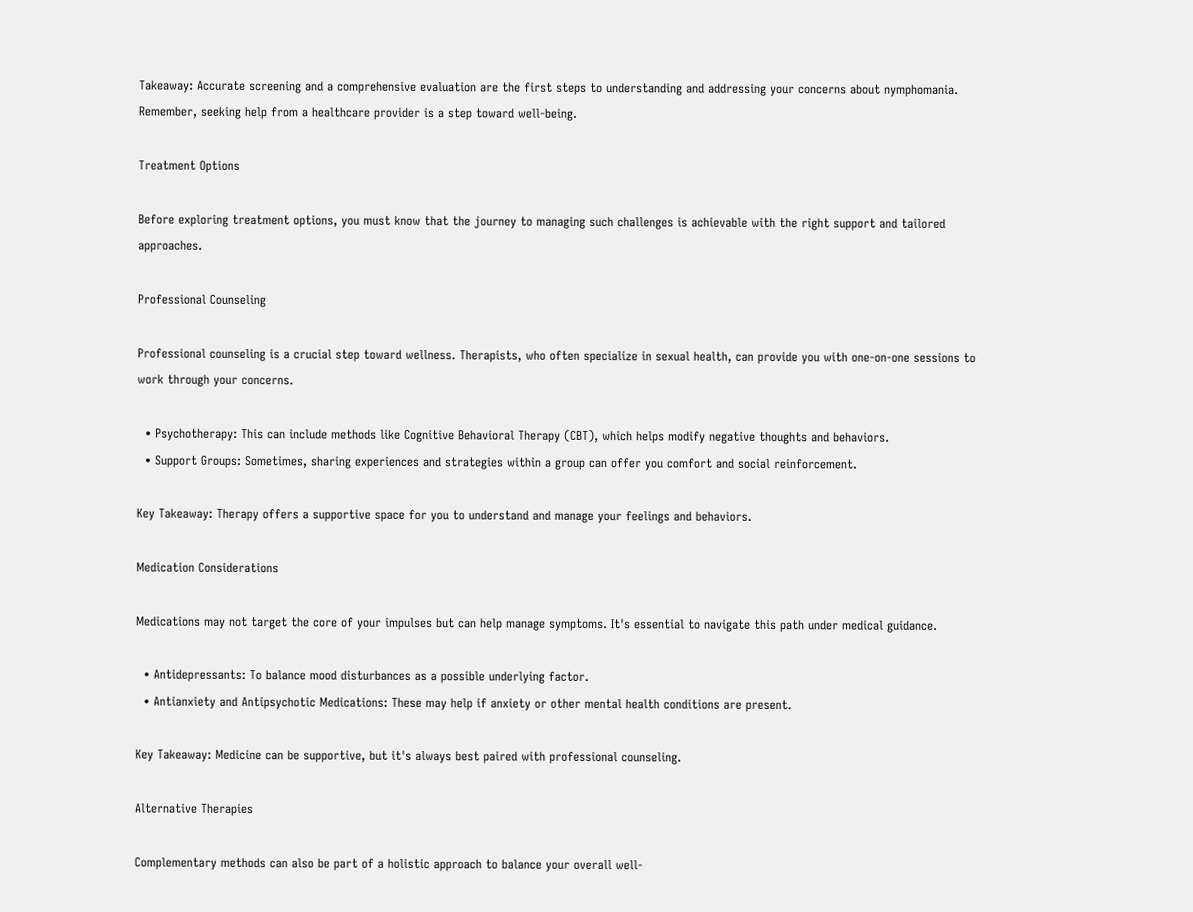Takeaway: Accurate screening and a comprehensive evaluation are the first steps to understanding and addressing your concerns about nymphomania. Remember, seeking help from a healthcare provider is a step toward well-being.

Treatment Options

Before exploring treatment options, you must know that the journey to managing such challenges is achievable with the right support and tailored approaches.

Professional Counseling

Professional counseling is a crucial step toward wellness. Therapists, who often specialize in sexual health, can provide you with one-on-one sessions to work through your concerns.

  • Psychotherapy: This can include methods like Cognitive Behavioral Therapy (CBT), which helps modify negative thoughts and behaviors.
  • Support Groups: Sometimes, sharing experiences and strategies within a group can offer you comfort and social reinforcement.

Key Takeaway: Therapy offers a supportive space for you to understand and manage your feelings and behaviors.

Medication Considerations

Medications may not target the core of your impulses but can help manage symptoms. It's essential to navigate this path under medical guidance.

  • Antidepressants: To balance mood disturbances as a possible underlying factor.
  • Antianxiety and Antipsychotic Medications: These may help if anxiety or other mental health conditions are present.

Key Takeaway: Medicine can be supportive, but it's always best paired with professional counseling.

Alternative Therapies

Complementary methods can also be part of a holistic approach to balance your overall well-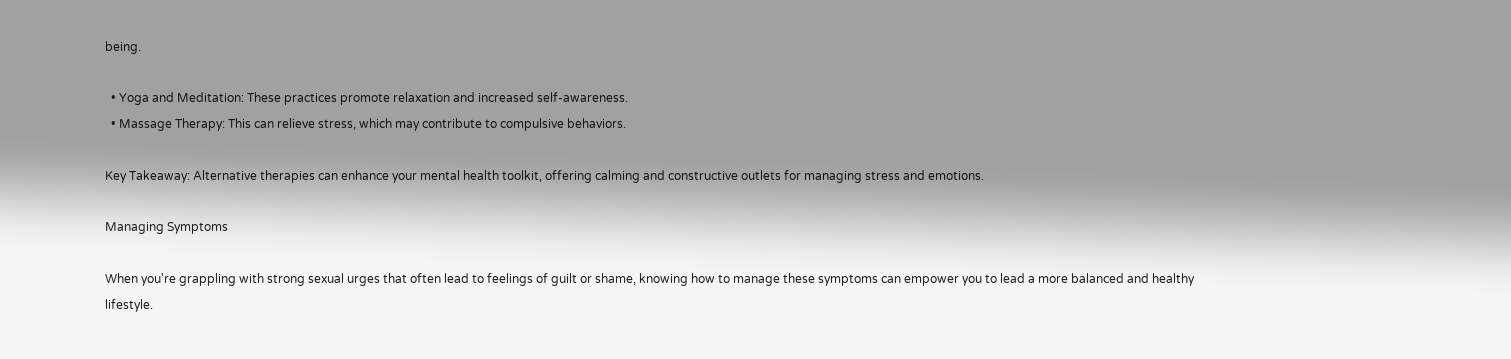being.

  • Yoga and Meditation: These practices promote relaxation and increased self-awareness.
  • Massage Therapy: This can relieve stress, which may contribute to compulsive behaviors.

Key Takeaway: Alternative therapies can enhance your mental health toolkit, offering calming and constructive outlets for managing stress and emotions.

Managing Symptoms

When you're grappling with strong sexual urges that often lead to feelings of guilt or shame, knowing how to manage these symptoms can empower you to lead a more balanced and healthy lifestyle.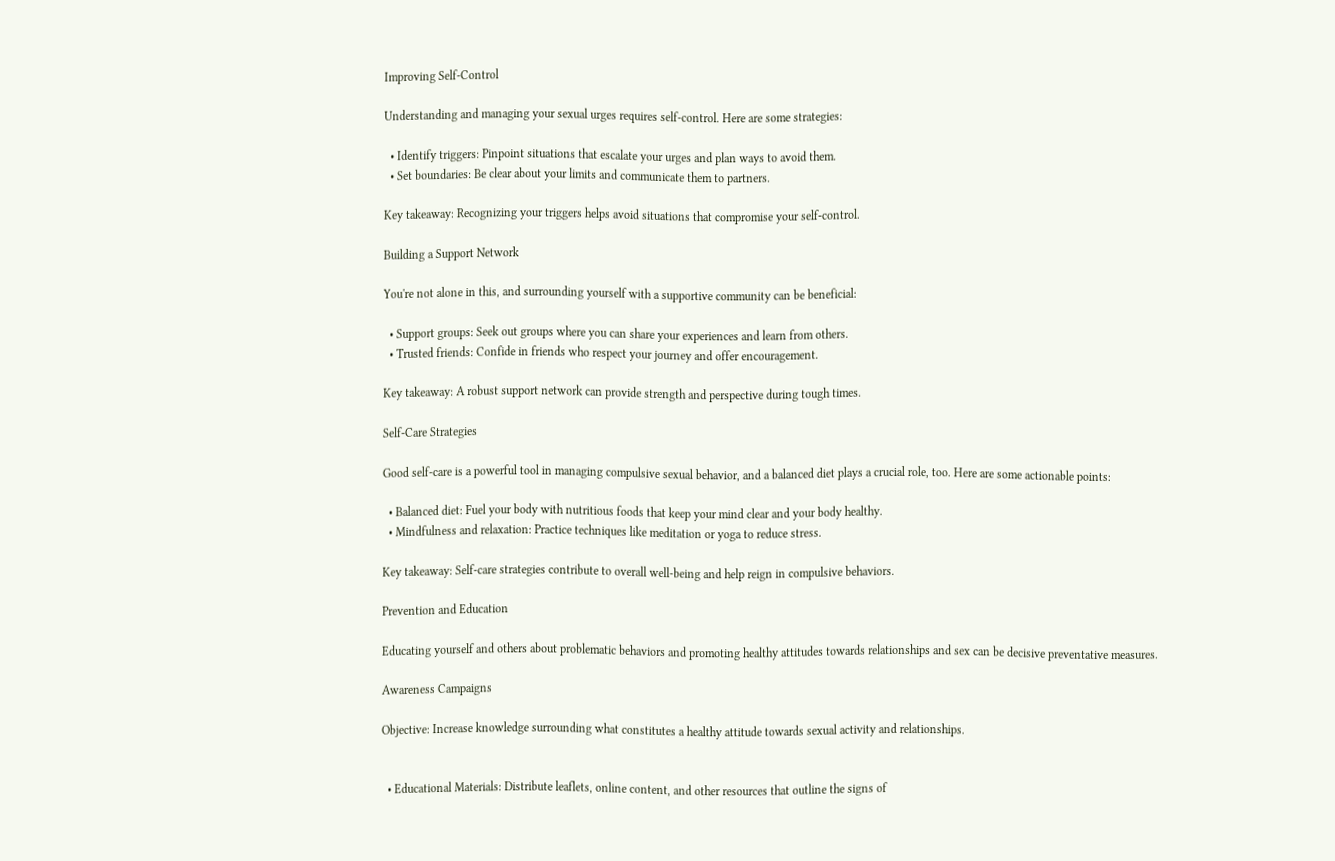Improving Self-Control

Understanding and managing your sexual urges requires self-control. Here are some strategies:

  • Identify triggers: Pinpoint situations that escalate your urges and plan ways to avoid them.
  • Set boundaries: Be clear about your limits and communicate them to partners.

Key takeaway: Recognizing your triggers helps avoid situations that compromise your self-control.

Building a Support Network

You're not alone in this, and surrounding yourself with a supportive community can be beneficial:

  • Support groups: Seek out groups where you can share your experiences and learn from others.
  • Trusted friends: Confide in friends who respect your journey and offer encouragement.

Key takeaway: A robust support network can provide strength and perspective during tough times.

Self-Care Strategies

Good self-care is a powerful tool in managing compulsive sexual behavior, and a balanced diet plays a crucial role, too. Here are some actionable points:

  • Balanced diet: Fuel your body with nutritious foods that keep your mind clear and your body healthy.
  • Mindfulness and relaxation: Practice techniques like meditation or yoga to reduce stress.

Key takeaway: Self-care strategies contribute to overall well-being and help reign in compulsive behaviors.

Prevention and Education

Educating yourself and others about problematic behaviors and promoting healthy attitudes towards relationships and sex can be decisive preventative measures.

Awareness Campaigns

Objective: Increase knowledge surrounding what constitutes a healthy attitude towards sexual activity and relationships.


  • Educational Materials: Distribute leaflets, online content, and other resources that outline the signs of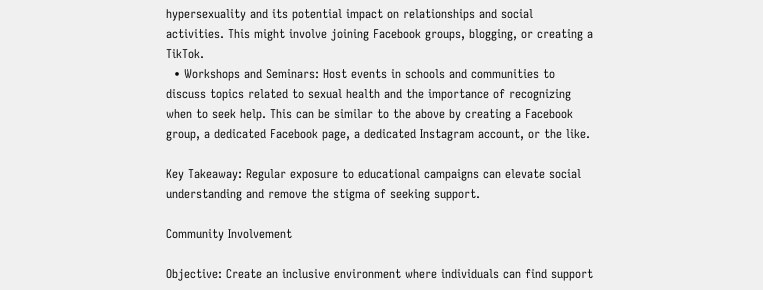hypersexuality and its potential impact on relationships and social activities. This might involve joining Facebook groups, blogging, or creating a TikTok.
  • Workshops and Seminars: Host events in schools and communities to discuss topics related to sexual health and the importance of recognizing when to seek help. This can be similar to the above by creating a Facebook group, a dedicated Facebook page, a dedicated Instagram account, or the like.

Key Takeaway: Regular exposure to educational campaigns can elevate social understanding and remove the stigma of seeking support.

Community Involvement

Objective: Create an inclusive environment where individuals can find support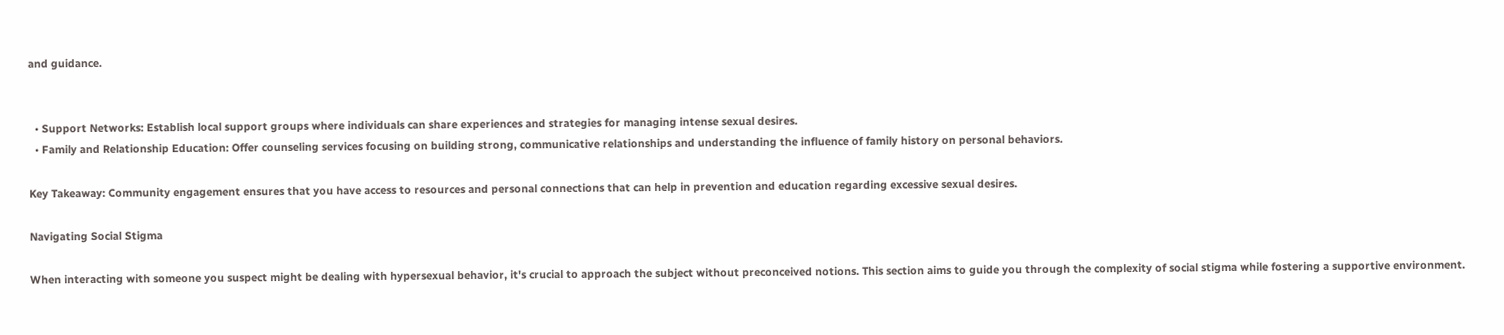and guidance.


  • Support Networks: Establish local support groups where individuals can share experiences and strategies for managing intense sexual desires.
  • Family and Relationship Education: Offer counseling services focusing on building strong, communicative relationships and understanding the influence of family history on personal behaviors.

Key Takeaway: Community engagement ensures that you have access to resources and personal connections that can help in prevention and education regarding excessive sexual desires.

Navigating Social Stigma

When interacting with someone you suspect might be dealing with hypersexual behavior, it's crucial to approach the subject without preconceived notions. This section aims to guide you through the complexity of social stigma while fostering a supportive environment.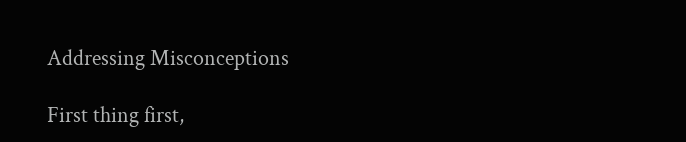Addressing Misconceptions

First thing first,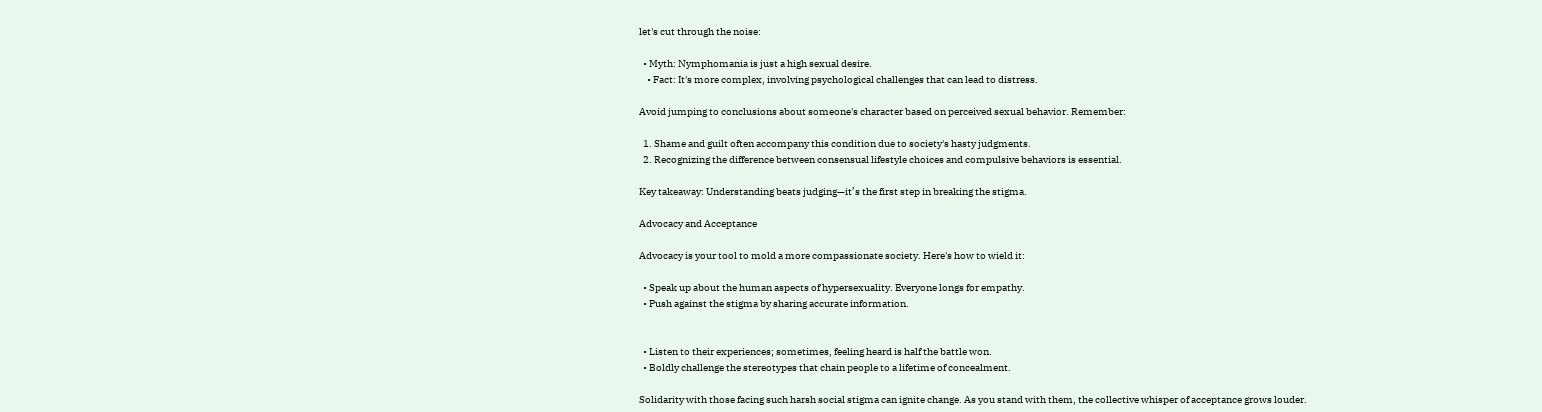let's cut through the noise:

  • Myth: Nymphomania is just a high sexual desire.
    • Fact: It's more complex, involving psychological challenges that can lead to distress.

Avoid jumping to conclusions about someone's character based on perceived sexual behavior. Remember:

  1. Shame and guilt often accompany this condition due to society's hasty judgments.
  2. Recognizing the difference between consensual lifestyle choices and compulsive behaviors is essential.

Key takeaway: Understanding beats judging—it’s the first step in breaking the stigma.

Advocacy and Acceptance

Advocacy is your tool to mold a more compassionate society. Here's how to wield it:

  • Speak up about the human aspects of hypersexuality. Everyone longs for empathy.
  • Push against the stigma by sharing accurate information.


  • Listen to their experiences; sometimes, feeling heard is half the battle won.
  • Boldly challenge the stereotypes that chain people to a lifetime of concealment.

Solidarity with those facing such harsh social stigma can ignite change. As you stand with them, the collective whisper of acceptance grows louder.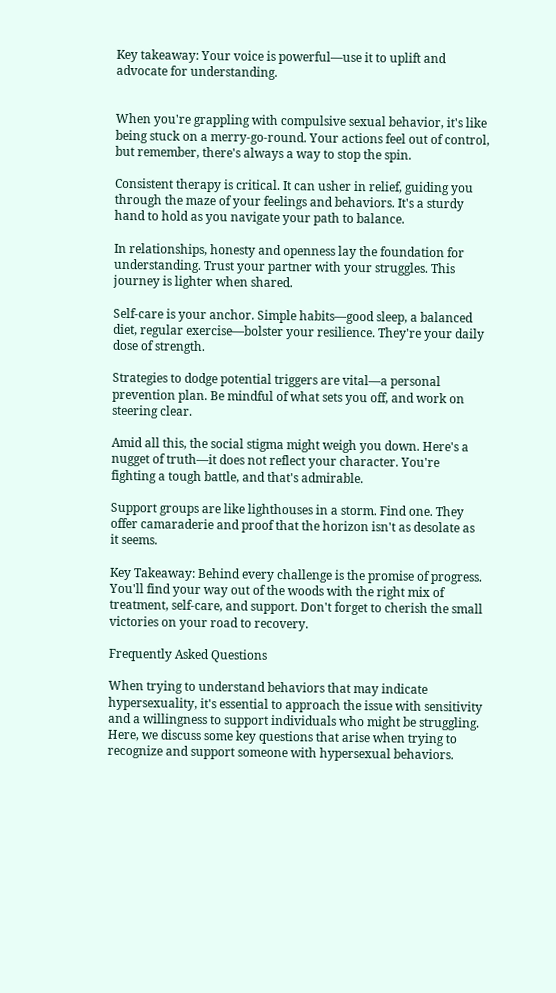Key takeaway: Your voice is powerful—use it to uplift and advocate for understanding.


When you're grappling with compulsive sexual behavior, it's like being stuck on a merry-go-round. Your actions feel out of control, but remember, there's always a way to stop the spin.

Consistent therapy is critical. It can usher in relief, guiding you through the maze of your feelings and behaviors. It's a sturdy hand to hold as you navigate your path to balance.

In relationships, honesty and openness lay the foundation for understanding. Trust your partner with your struggles. This journey is lighter when shared.

Self-care is your anchor. Simple habits—good sleep, a balanced diet, regular exercise—bolster your resilience. They're your daily dose of strength.

Strategies to dodge potential triggers are vital—a personal prevention plan. Be mindful of what sets you off, and work on steering clear.

Amid all this, the social stigma might weigh you down. Here's a nugget of truth—it does not reflect your character. You're fighting a tough battle, and that's admirable.

Support groups are like lighthouses in a storm. Find one. They offer camaraderie and proof that the horizon isn't as desolate as it seems.

Key Takeaway: Behind every challenge is the promise of progress. You'll find your way out of the woods with the right mix of treatment, self-care, and support. Don't forget to cherish the small victories on your road to recovery.

Frequently Asked Questions

When trying to understand behaviors that may indicate hypersexuality, it's essential to approach the issue with sensitivity and a willingness to support individuals who might be struggling. Here, we discuss some key questions that arise when trying to recognize and support someone with hypersexual behaviors.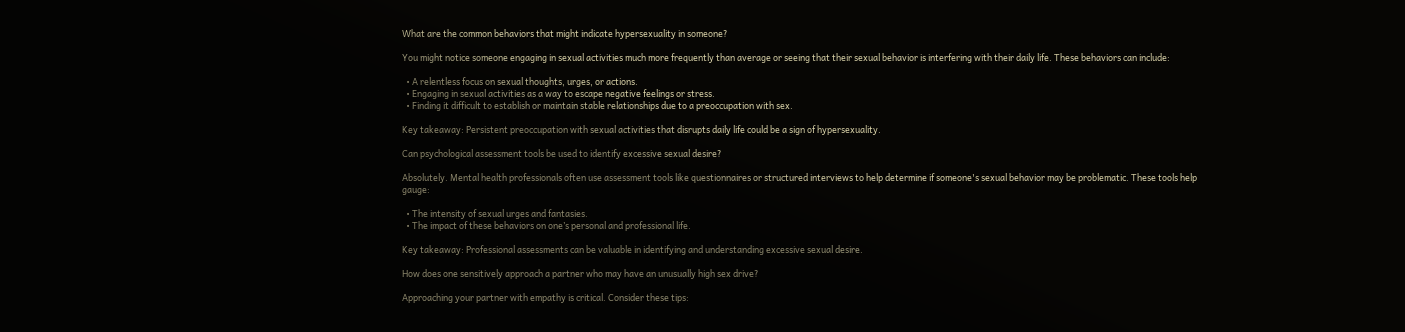What are the common behaviors that might indicate hypersexuality in someone?

You might notice someone engaging in sexual activities much more frequently than average or seeing that their sexual behavior is interfering with their daily life. These behaviors can include:

  • A relentless focus on sexual thoughts, urges, or actions.
  • Engaging in sexual activities as a way to escape negative feelings or stress.
  • Finding it difficult to establish or maintain stable relationships due to a preoccupation with sex.

Key takeaway: Persistent preoccupation with sexual activities that disrupts daily life could be a sign of hypersexuality.

Can psychological assessment tools be used to identify excessive sexual desire?

Absolutely. Mental health professionals often use assessment tools like questionnaires or structured interviews to help determine if someone's sexual behavior may be problematic. These tools help gauge:

  • The intensity of sexual urges and fantasies.
  • The impact of these behaviors on one’s personal and professional life.

Key takeaway: Professional assessments can be valuable in identifying and understanding excessive sexual desire.

How does one sensitively approach a partner who may have an unusually high sex drive?

Approaching your partner with empathy is critical. Consider these tips: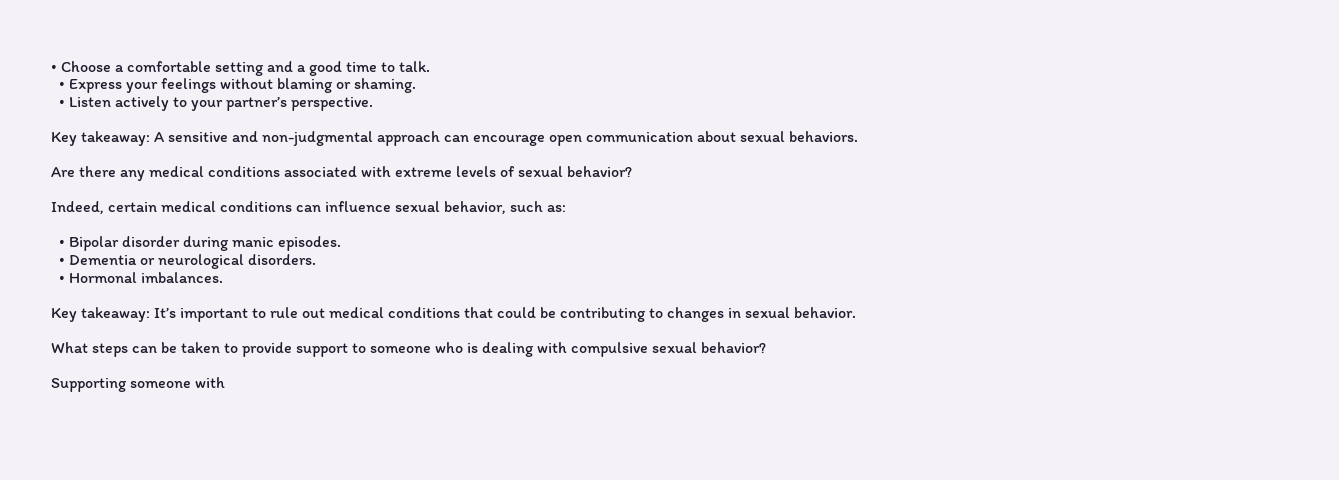• Choose a comfortable setting and a good time to talk.
  • Express your feelings without blaming or shaming.
  • Listen actively to your partner’s perspective.

Key takeaway: A sensitive and non-judgmental approach can encourage open communication about sexual behaviors.

Are there any medical conditions associated with extreme levels of sexual behavior?

Indeed, certain medical conditions can influence sexual behavior, such as:

  • Bipolar disorder during manic episodes.
  • Dementia or neurological disorders.
  • Hormonal imbalances.

Key takeaway: It’s important to rule out medical conditions that could be contributing to changes in sexual behavior.

What steps can be taken to provide support to someone who is dealing with compulsive sexual behavior?

Supporting someone with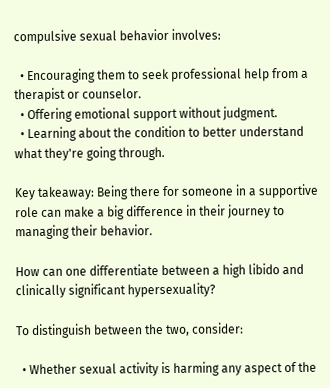compulsive sexual behavior involves:

  • Encouraging them to seek professional help from a therapist or counselor.
  • Offering emotional support without judgment.
  • Learning about the condition to better understand what they're going through.

Key takeaway: Being there for someone in a supportive role can make a big difference in their journey to managing their behavior.

How can one differentiate between a high libido and clinically significant hypersexuality?

To distinguish between the two, consider:

  • Whether sexual activity is harming any aspect of the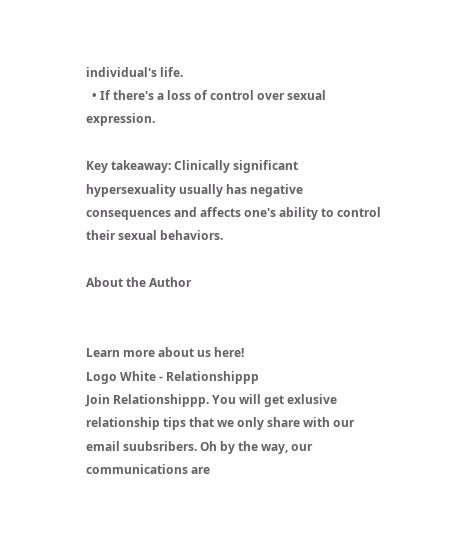individual's life.
  • If there's a loss of control over sexual expression.

Key takeaway: Clinically significant hypersexuality usually has negative consequences and affects one's ability to control their sexual behaviors.

About the Author


Learn more about us here!
Logo White - Relationshippp
Join Relationshippp. You will get exlusive relationship tips that we only share with our email suubsribers. Oh by the way, our communications are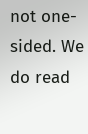not one-sided. We do read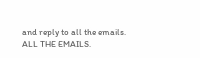and reply to all the emails. ALL THE EMAILS.